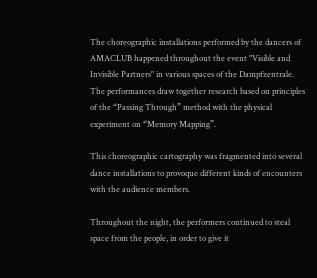The choreographic installations performed by the dancers of AMACLUB happened throughout the event "Visible and Invisible Partners" in various spaces of the Dampfzentrale. The performances draw together research based on principles of the “Passing Through” method with the physical experiment on “Memory Mapping”.

This choreographic cartography was fragmented into several dance installations to provoque different kinds of encounters with the audience members.

Throughout the night, the performers continued to steal space from the people, in order to give it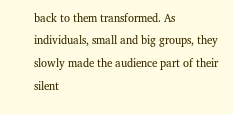back to them transformed. As individuals, small and big groups, they slowly made the audience part of their silent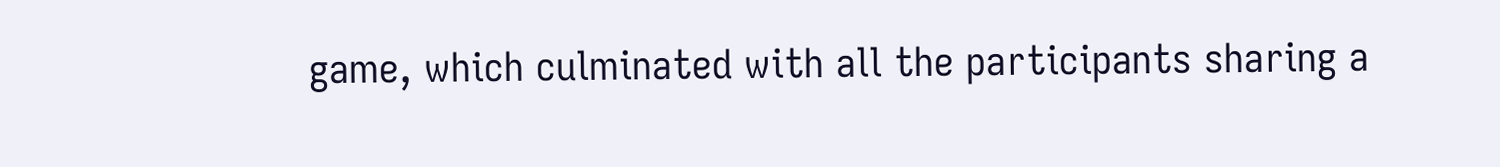game, which culminated with all the participants sharing a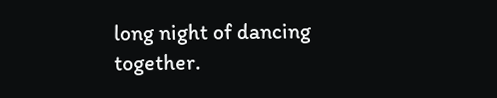long night of dancing together.